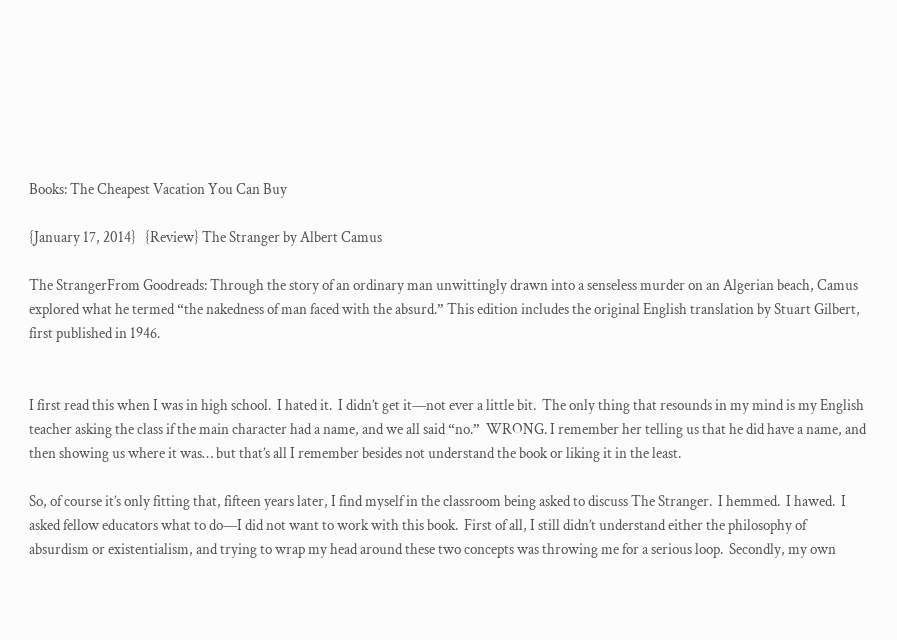Books: The Cheapest Vacation You Can Buy

{January 17, 2014}   {Review} The Stranger by Albert Camus

The StrangerFrom Goodreads: Through the story of an ordinary man unwittingly drawn into a senseless murder on an Algerian beach, Camus explored what he termed “the nakedness of man faced with the absurd.” This edition includes the original English translation by Stuart Gilbert, first published in 1946.


I first read this when I was in high school.  I hated it.  I didn’t get it—not ever a little bit.  The only thing that resounds in my mind is my English teacher asking the class if the main character had a name, and we all said “no.”  WRONG. I remember her telling us that he did have a name, and then showing us where it was… but that’s all I remember besides not understand the book or liking it in the least.

So, of course it’s only fitting that, fifteen years later, I find myself in the classroom being asked to discuss The Stranger.  I hemmed.  I hawed.  I asked fellow educators what to do—I did not want to work with this book.  First of all, I still didn’t understand either the philosophy of absurdism or existentialism, and trying to wrap my head around these two concepts was throwing me for a serious loop.  Secondly, my own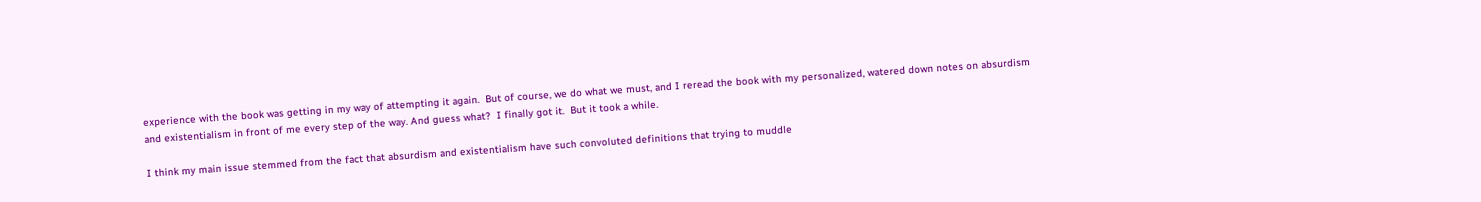experience with the book was getting in my way of attempting it again.  But of course, we do what we must, and I reread the book with my personalized, watered down notes on absurdism and existentialism in front of me every step of the way. And guess what?  I finally got it.  But it took a while.

I think my main issue stemmed from the fact that absurdism and existentialism have such convoluted definitions that trying to muddle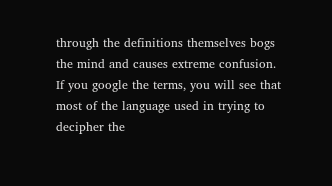through the definitions themselves bogs the mind and causes extreme confusion.  If you google the terms, you will see that most of the language used in trying to decipher the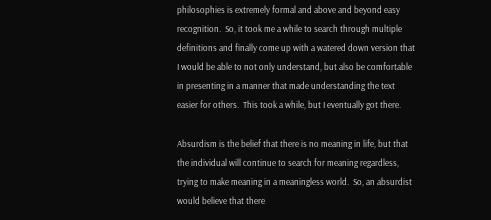philosophies is extremely formal and above and beyond easy recognition.  So, it took me a while to search through multiple definitions and finally come up with a watered down version that I would be able to not only understand, but also be comfortable in presenting in a manner that made understanding the text easier for others.  This took a while, but I eventually got there.

Absurdism is the belief that there is no meaning in life, but that the individual will continue to search for meaning regardless, trying to make meaning in a meaningless world.  So, an absurdist would believe that there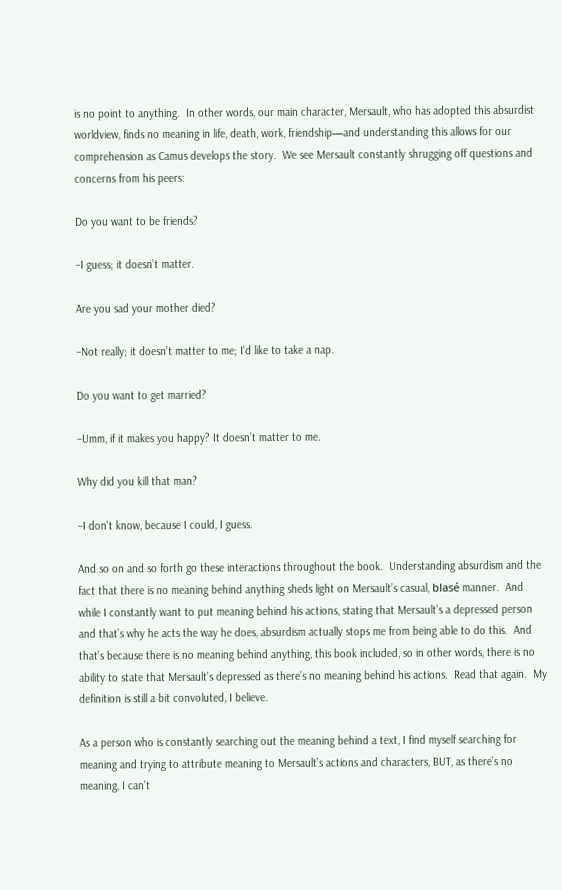is no point to anything.  In other words, our main character, Mersault, who has adopted this absurdist worldview, finds no meaning in life, death, work, friendship—and understanding this allows for our comprehension as Camus develops the story.  We see Mersault constantly shrugging off questions and concerns from his peers:

Do you want to be friends?

–I guess; it doesn’t matter.

Are you sad your mother died?

–Not really; it doesn’t matter to me; I’d like to take a nap.

Do you want to get married?

–Umm, if it makes you happy? It doesn’t matter to me.

Why did you kill that man?

–I don’t know, because I could, I guess.

And so on and so forth go these interactions throughout the book.  Understanding absurdism and the fact that there is no meaning behind anything sheds light on Mersault’s casual, blasé manner.  And while I constantly want to put meaning behind his actions, stating that Mersault’s a depressed person and that’s why he acts the way he does, absurdism actually stops me from being able to do this.  And that’s because there is no meaning behind anything, this book included, so in other words, there is no ability to state that Mersault’s depressed as there’s no meaning behind his actions.  Read that again.  My definition is still a bit convoluted, I believe.

As a person who is constantly searching out the meaning behind a text, I find myself searching for meaning and trying to attribute meaning to Mersault’s actions and characters, BUT, as there’s no meaning, I can’t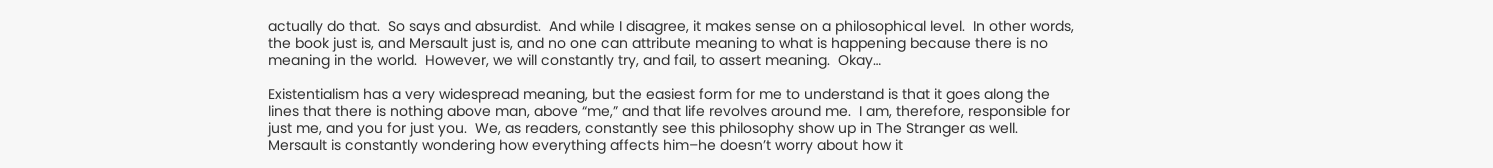actually do that.  So says and absurdist.  And while I disagree, it makes sense on a philosophical level.  In other words, the book just is, and Mersault just is, and no one can attribute meaning to what is happening because there is no meaning in the world.  However, we will constantly try, and fail, to assert meaning.  Okay…

Existentialism has a very widespread meaning, but the easiest form for me to understand is that it goes along the lines that there is nothing above man, above “me,” and that life revolves around me.  I am, therefore, responsible for just me, and you for just you.  We, as readers, constantly see this philosophy show up in The Stranger as well.  Mersault is constantly wondering how everything affects him–he doesn’t worry about how it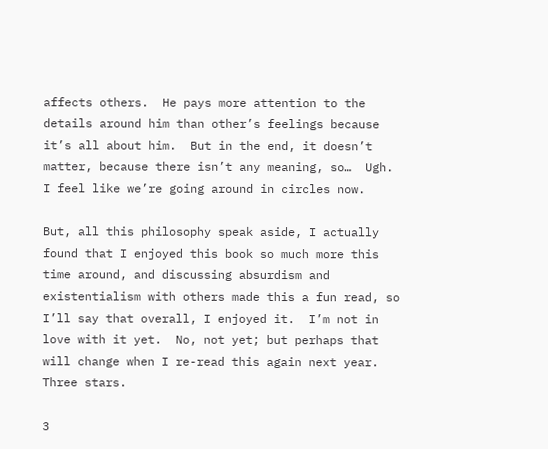affects others.  He pays more attention to the details around him than other’s feelings because it’s all about him.  But in the end, it doesn’t matter, because there isn’t any meaning, so…  Ugh.  I feel like we’re going around in circles now.

But, all this philosophy speak aside, I actually found that I enjoyed this book so much more this time around, and discussing absurdism and existentialism with others made this a fun read, so I’ll say that overall, I enjoyed it.  I’m not in love with it yet.  No, not yet; but perhaps that will change when I re-read this again next year. Three stars.

3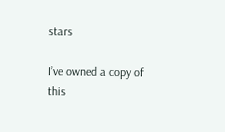stars

I’ve owned a copy of this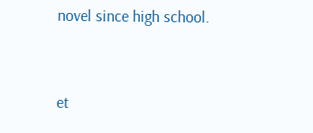novel since high school.


et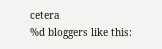cetera
%d bloggers like this: